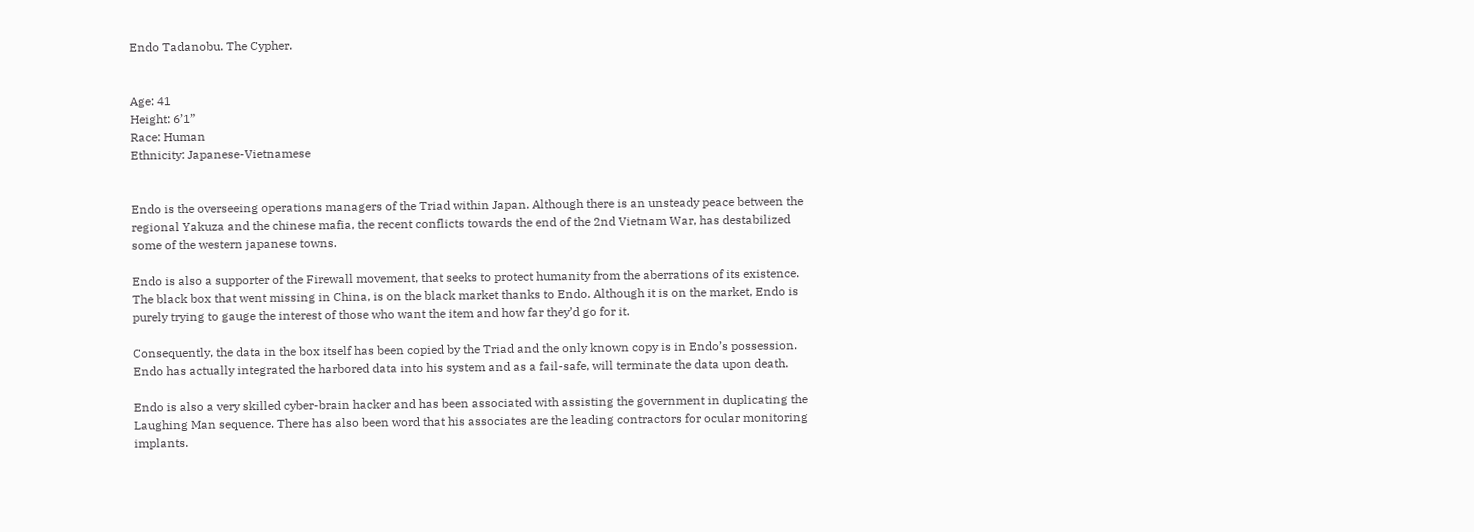Endo Tadanobu. The Cypher.


Age: 41
Height: 6’1”
Race: Human
Ethnicity: Japanese-Vietnamese


Endo is the overseeing operations managers of the Triad within Japan. Although there is an unsteady peace between the regional Yakuza and the chinese mafia, the recent conflicts towards the end of the 2nd Vietnam War, has destabilized some of the western japanese towns.

Endo is also a supporter of the Firewall movement, that seeks to protect humanity from the aberrations of its existence. The black box that went missing in China, is on the black market thanks to Endo. Although it is on the market, Endo is purely trying to gauge the interest of those who want the item and how far they’d go for it.

Consequently, the data in the box itself has been copied by the Triad and the only known copy is in Endo’s possession. Endo has actually integrated the harbored data into his system and as a fail-safe, will terminate the data upon death.

Endo is also a very skilled cyber-brain hacker and has been associated with assisting the government in duplicating the Laughing Man sequence. There has also been word that his associates are the leading contractors for ocular monitoring implants.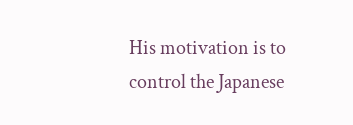His motivation is to control the Japanese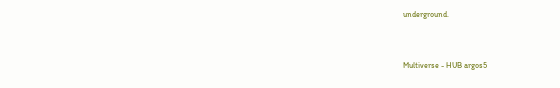underground.


Multiverse - HUB argos5